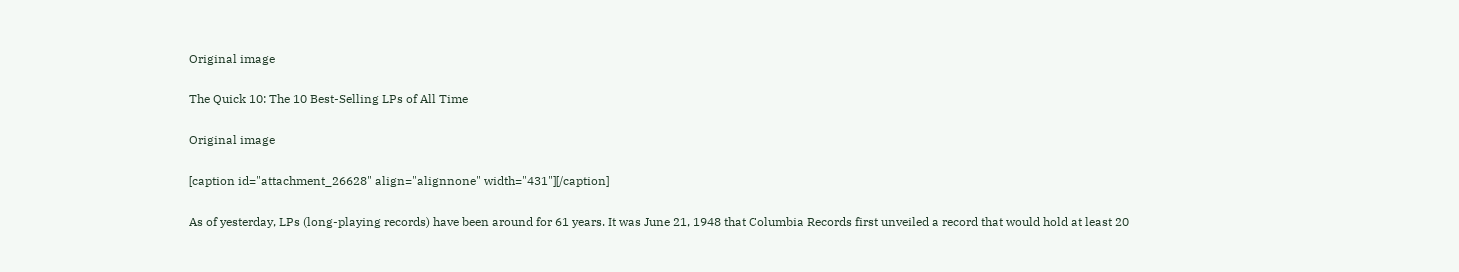Original image

The Quick 10: The 10 Best-Selling LPs of All Time

Original image

[caption id="attachment_26628" align="alignnone" width="431"][/caption]

As of yesterday, LPs (long-playing records) have been around for 61 years. It was June 21, 1948 that Columbia Records first unveiled a record that would hold at least 20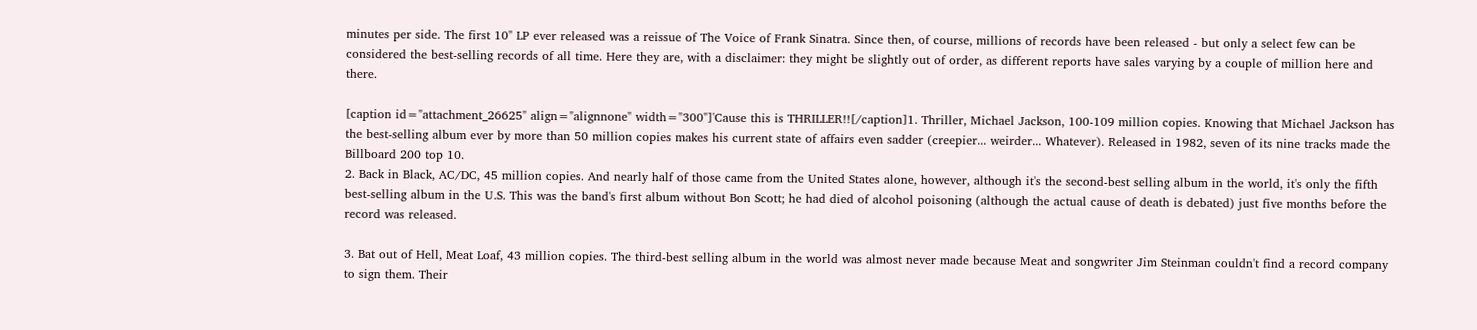minutes per side. The first 10" LP ever released was a reissue of The Voice of Frank Sinatra. Since then, of course, millions of records have been released - but only a select few can be considered the best-selling records of all time. Here they are, with a disclaimer: they might be slightly out of order, as different reports have sales varying by a couple of million here and there.

[caption id="attachment_26625" align="alignnone" width="300"]'Cause this is THRILLER!![/caption]1. Thriller, Michael Jackson, 100-109 million copies. Knowing that Michael Jackson has the best-selling album ever by more than 50 million copies makes his current state of affairs even sadder (creepier... weirder... Whatever). Released in 1982, seven of its nine tracks made the Billboard 200 top 10.
2. Back in Black, AC/DC, 45 million copies. And nearly half of those came from the United States alone, however, although it's the second-best selling album in the world, it's only the fifth best-selling album in the U.S. This was the band's first album without Bon Scott; he had died of alcohol poisoning (although the actual cause of death is debated) just five months before the record was released.

3. Bat out of Hell, Meat Loaf, 43 million copies. The third-best selling album in the world was almost never made because Meat and songwriter Jim Steinman couldn't find a record company to sign them. Their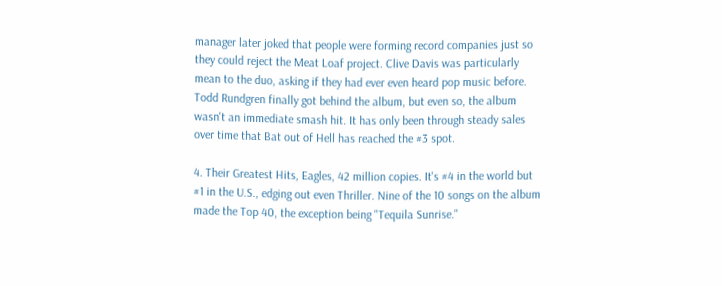manager later joked that people were forming record companies just so they could reject the Meat Loaf project. Clive Davis was particularly mean to the duo, asking if they had ever even heard pop music before. Todd Rundgren finally got behind the album, but even so, the album wasn't an immediate smash hit. It has only been through steady sales over time that Bat out of Hell has reached the #3 spot.

4. Their Greatest Hits, Eagles, 42 million copies. It's #4 in the world but #1 in the U.S., edging out even Thriller. Nine of the 10 songs on the album made the Top 40, the exception being "Tequila Sunrise."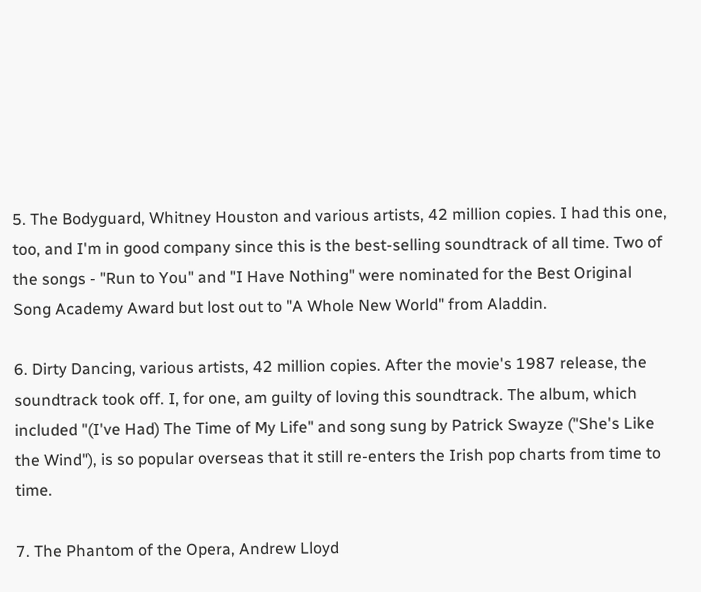5. The Bodyguard, Whitney Houston and various artists, 42 million copies. I had this one, too, and I'm in good company since this is the best-selling soundtrack of all time. Two of the songs - "Run to You" and "I Have Nothing" were nominated for the Best Original Song Academy Award but lost out to "A Whole New World" from Aladdin.

6. Dirty Dancing, various artists, 42 million copies. After the movie's 1987 release, the soundtrack took off. I, for one, am guilty of loving this soundtrack. The album, which included "(I've Had) The Time of My Life" and song sung by Patrick Swayze ("She's Like the Wind"), is so popular overseas that it still re-enters the Irish pop charts from time to time.

7. The Phantom of the Opera, Andrew Lloyd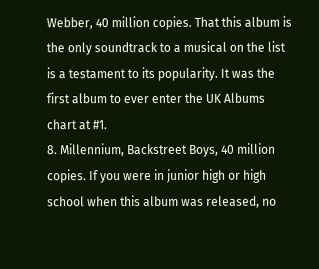Webber, 40 million copies. That this album is the only soundtrack to a musical on the list is a testament to its popularity. It was the first album to ever enter the UK Albums chart at #1.
8. Millennium, Backstreet Boys, 40 million copies. If you were in junior high or high school when this album was released, no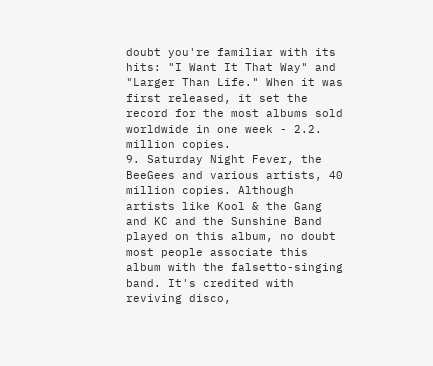doubt you're familiar with its hits: "I Want It That Way" and "Larger Than Life." When it was first released, it set the record for the most albums sold worldwide in one week - 2.2. million copies.
9. Saturday Night Fever, the BeeGees and various artists, 40 million copies. Although artists like Kool & the Gang and KC and the Sunshine Band played on this album, no doubt most people associate this album with the falsetto-singing band. It's credited with reviving disco,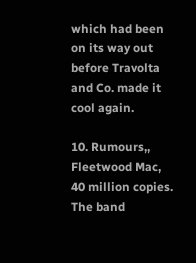which had been on its way out before Travolta and Co. made it cool again.

10. Rumours,, Fleetwood Mac, 40 million copies. The band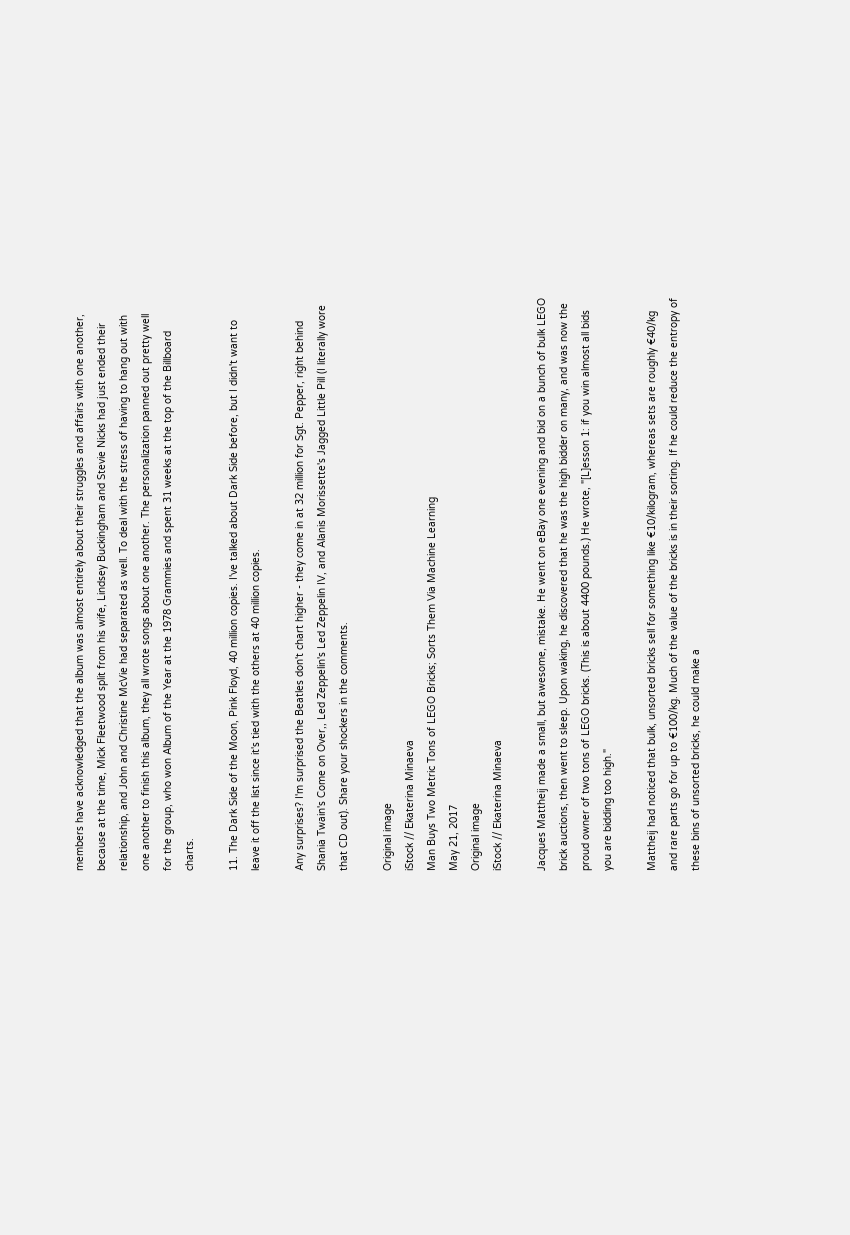members have acknowledged that the album was almost entirely about their struggles and affairs with one another, because at the time, Mick Fleetwood split from his wife, Lindsey Buckingham and Stevie Nicks had just ended their relationship, and John and Christine McVie had separated as well. To deal with the stress of having to hang out with one another to finish this album, they all wrote songs about one another. The personalization panned out pretty well for the group, who won Album of the Year at the 1978 Grammies and spent 31 weeks at the top of the Billboard charts.

11. The Dark Side of the Moon, Pink Floyd, 40 million copies. I've talked about Dark Side before, but I didn't want to leave it off the list since it's tied with the others at 40 million copies.

Any surprises? I'm surprised the Beatles don't chart higher - they come in at 32 million for Sgt. Pepper, right behind Shania Twain's Come on Over,, Led Zeppelin's Led Zeppelin IV, and Alanis Morissette's Jagged Little Pill (I literally wore that CD out). Share your shockers in the comments.

Original image
iStock // Ekaterina Minaeva
Man Buys Two Metric Tons of LEGO Bricks; Sorts Them Via Machine Learning
May 21, 2017
Original image
iStock // Ekaterina Minaeva

Jacques Mattheij made a small, but awesome, mistake. He went on eBay one evening and bid on a bunch of bulk LEGO brick auctions, then went to sleep. Upon waking, he discovered that he was the high bidder on many, and was now the proud owner of two tons of LEGO bricks. (This is about 4400 pounds.) He wrote, "[L]esson 1: if you win almost all bids you are bidding too high."

Mattheij had noticed that bulk, unsorted bricks sell for something like €10/kilogram, whereas sets are roughly €40/kg and rare parts go for up to €100/kg. Much of the value of the bricks is in their sorting. If he could reduce the entropy of these bins of unsorted bricks, he could make a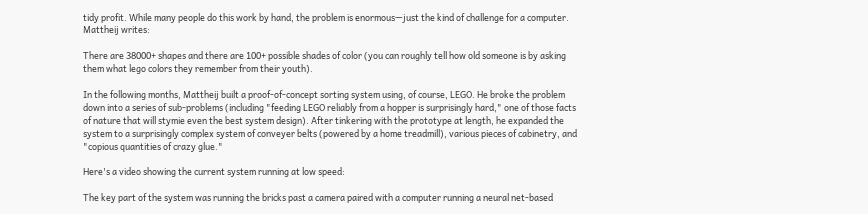tidy profit. While many people do this work by hand, the problem is enormous—just the kind of challenge for a computer. Mattheij writes:

There are 38000+ shapes and there are 100+ possible shades of color (you can roughly tell how old someone is by asking them what lego colors they remember from their youth).

In the following months, Mattheij built a proof-of-concept sorting system using, of course, LEGO. He broke the problem down into a series of sub-problems (including "feeding LEGO reliably from a hopper is surprisingly hard," one of those facts of nature that will stymie even the best system design). After tinkering with the prototype at length, he expanded the system to a surprisingly complex system of conveyer belts (powered by a home treadmill), various pieces of cabinetry, and "copious quantities of crazy glue."

Here's a video showing the current system running at low speed:

The key part of the system was running the bricks past a camera paired with a computer running a neural net-based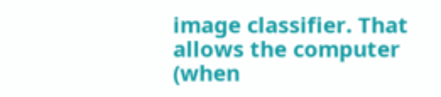image classifier. That allows the computer (when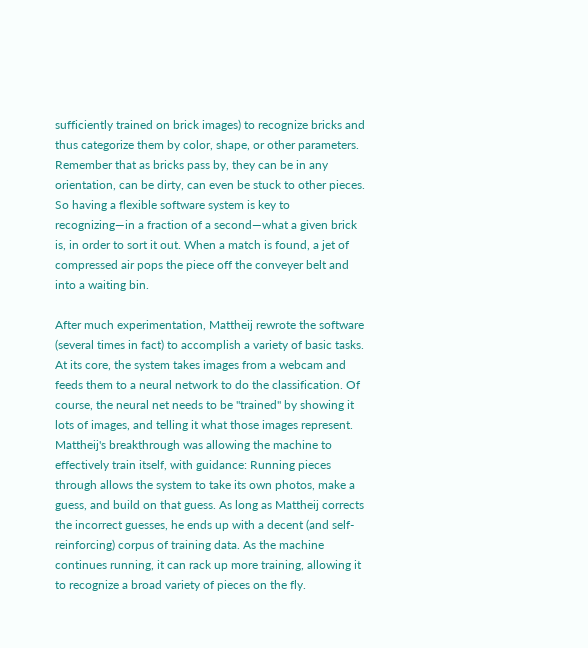sufficiently trained on brick images) to recognize bricks and thus categorize them by color, shape, or other parameters. Remember that as bricks pass by, they can be in any orientation, can be dirty, can even be stuck to other pieces. So having a flexible software system is key to recognizing—in a fraction of a second—what a given brick is, in order to sort it out. When a match is found, a jet of compressed air pops the piece off the conveyer belt and into a waiting bin.

After much experimentation, Mattheij rewrote the software (several times in fact) to accomplish a variety of basic tasks. At its core, the system takes images from a webcam and feeds them to a neural network to do the classification. Of course, the neural net needs to be "trained" by showing it lots of images, and telling it what those images represent. Mattheij's breakthrough was allowing the machine to effectively train itself, with guidance: Running pieces through allows the system to take its own photos, make a guess, and build on that guess. As long as Mattheij corrects the incorrect guesses, he ends up with a decent (and self-reinforcing) corpus of training data. As the machine continues running, it can rack up more training, allowing it to recognize a broad variety of pieces on the fly.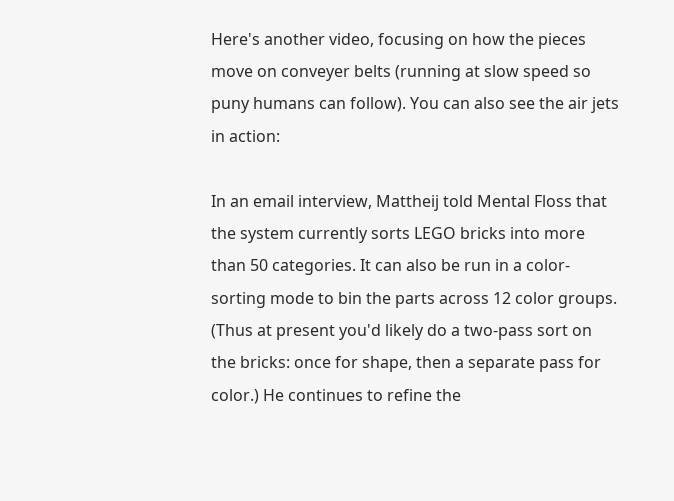Here's another video, focusing on how the pieces move on conveyer belts (running at slow speed so puny humans can follow). You can also see the air jets in action:

In an email interview, Mattheij told Mental Floss that the system currently sorts LEGO bricks into more than 50 categories. It can also be run in a color-sorting mode to bin the parts across 12 color groups. (Thus at present you'd likely do a two-pass sort on the bricks: once for shape, then a separate pass for color.) He continues to refine the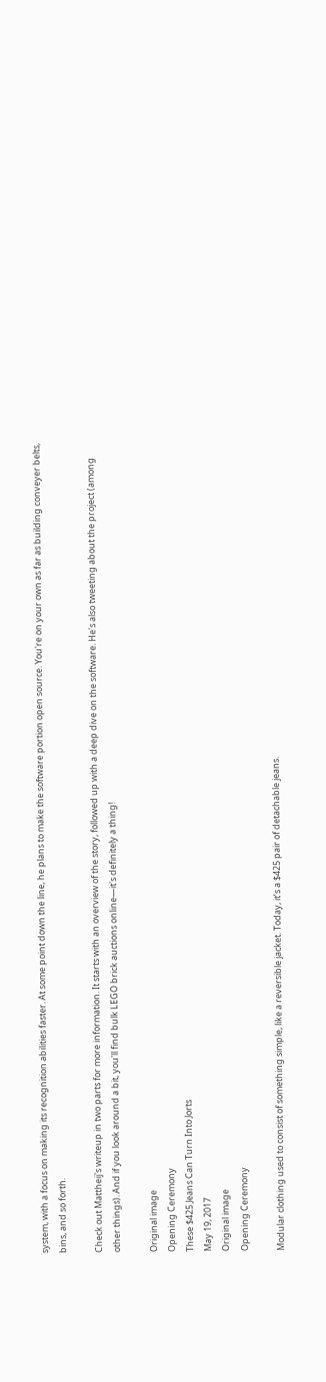system, with a focus on making its recognition abilities faster. At some point down the line, he plans to make the software portion open source. You're on your own as far as building conveyer belts, bins, and so forth.

Check out Mattheij's writeup in two parts for more information. It starts with an overview of the story, followed up with a deep dive on the software. He's also tweeting about the project (among other things). And if you look around a bit, you'll find bulk LEGO brick auctions online—it's definitely a thing!

Original image
Opening Ceremony
These $425 Jeans Can Turn Into Jorts
May 19, 2017
Original image
Opening Ceremony

Modular clothing used to consist of something simple, like a reversible jacket. Today, it’s a $425 pair of detachable jeans.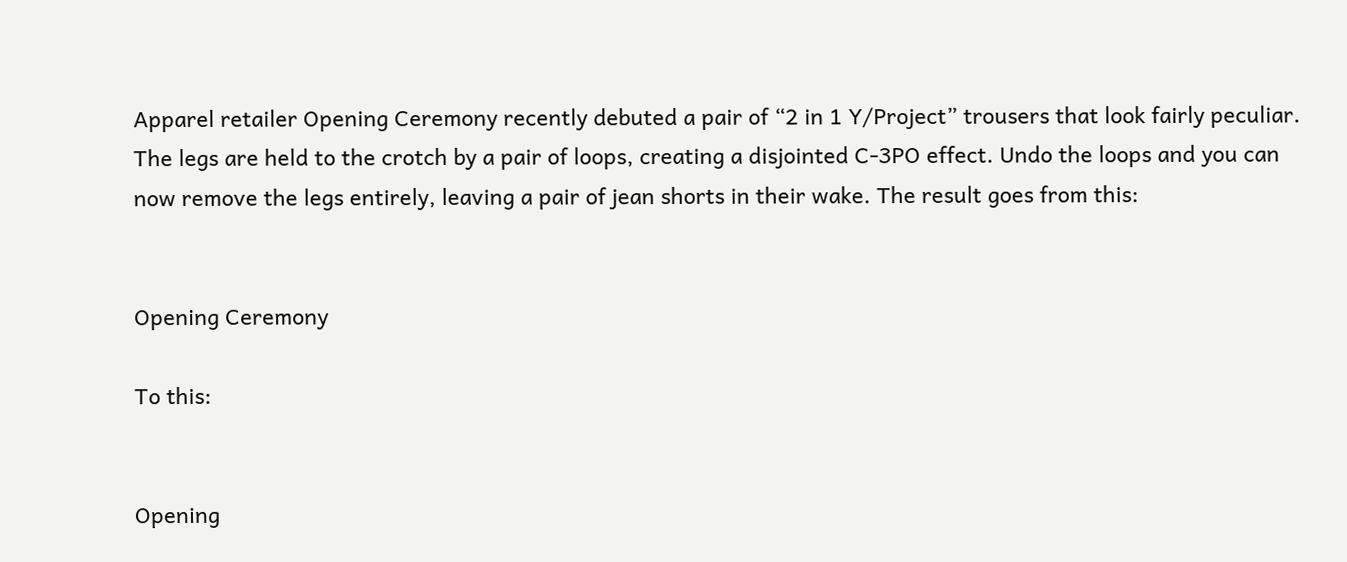Apparel retailer Opening Ceremony recently debuted a pair of “2 in 1 Y/Project” trousers that look fairly peculiar. The legs are held to the crotch by a pair of loops, creating a disjointed C-3PO effect. Undo the loops and you can now remove the legs entirely, leaving a pair of jean shorts in their wake. The result goes from this:


Opening Ceremony

To this:


Opening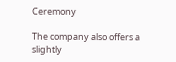Ceremony

The company also offers a slightly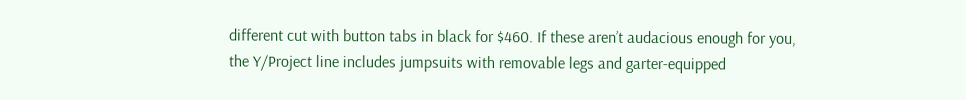different cut with button tabs in black for $460. If these aren’t audacious enough for you, the Y/Project line includes jumpsuits with removable legs and garter-equipped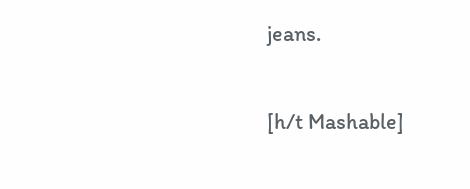jeans.

[h/t Mashable]